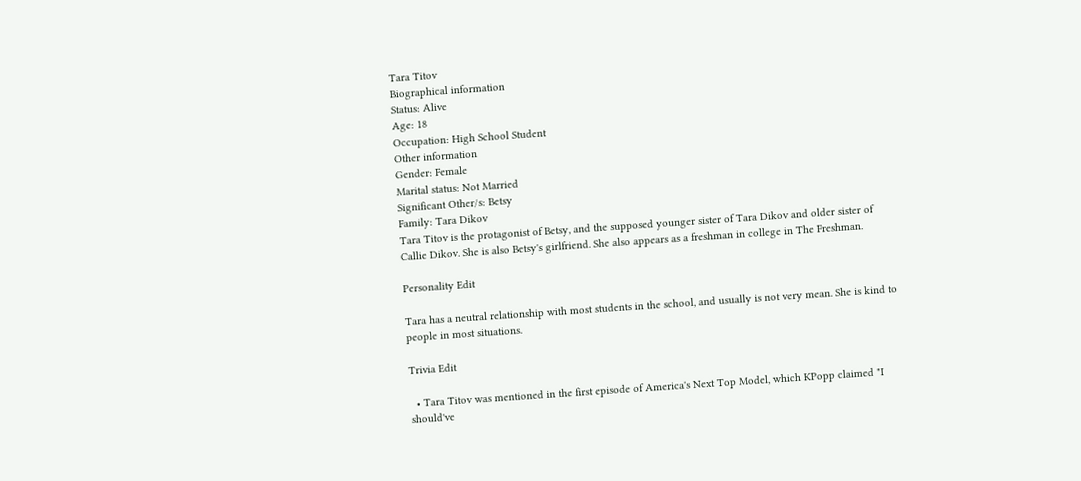Tara Titov
Biographical information
Status: Alive
Age: 18
Occupation: High School Student
Other information
Gender: Female
Marital status: Not Married
Significant Other/s: Betsy
Family: Tara Dikov
Tara Titov is the protagonist of Betsy, and the supposed younger sister of Tara Dikov and older sister of Callie Dikov. She is also Betsy's girlfriend. She also appears as a freshman in college in The Freshman.

Personality Edit

Tara has a neutral relationship with most students in the school, and usually is not very mean. She is kind to people in most situations.

Trivia Edit

  • Tara Titov was mentioned in the first episode of America's Next Top Model, which KPopp claimed "I should've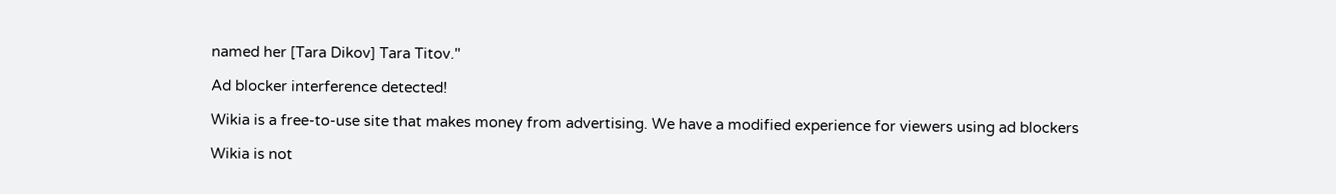named her [Tara Dikov] Tara Titov."

Ad blocker interference detected!

Wikia is a free-to-use site that makes money from advertising. We have a modified experience for viewers using ad blockers

Wikia is not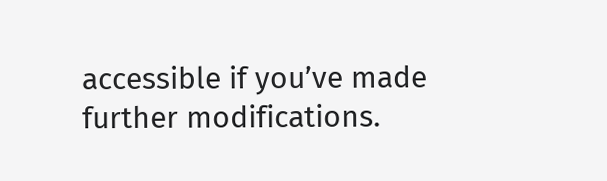accessible if you’ve made further modifications.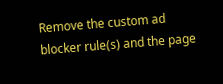Remove the custom ad blocker rule(s) and the page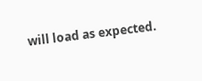will load as expected.